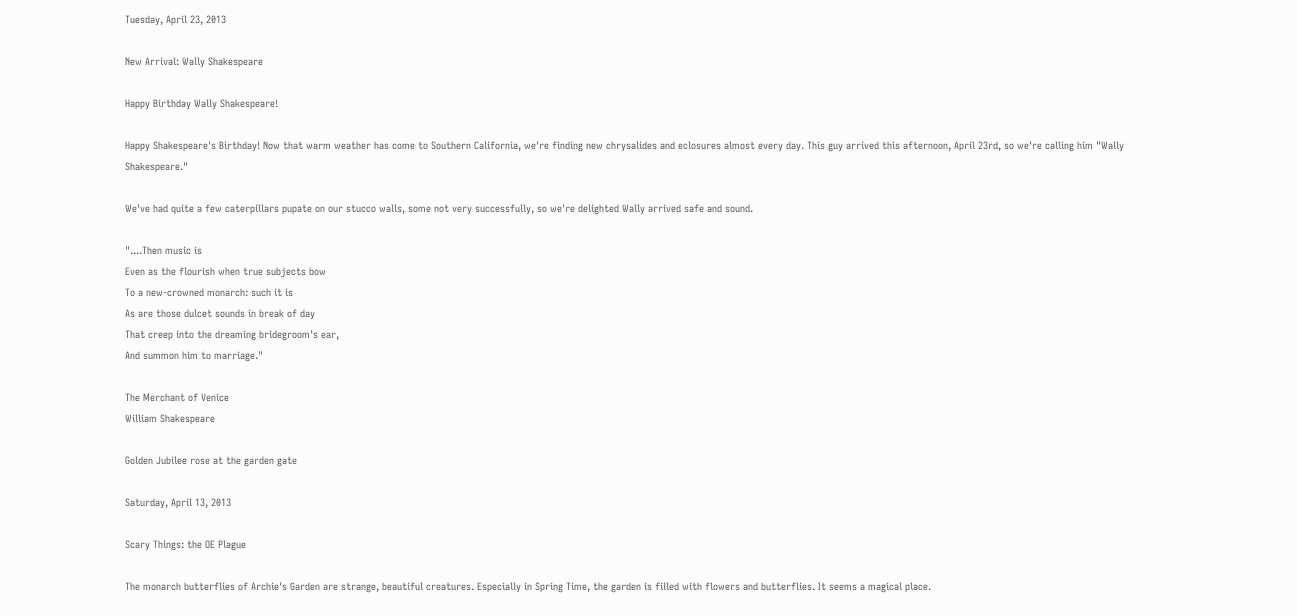Tuesday, April 23, 2013

New Arrival: Wally Shakespeare

Happy Birthday Wally Shakespeare!

Happy Shakespeare's Birthday! Now that warm weather has come to Southern California, we're finding new chrysalides and eclosures almost every day. This guy arrived this afternoon, April 23rd, so we're calling him "Wally Shakespeare."

We've had quite a few caterpillars pupate on our stucco walls, some not very successfully, so we're delighted Wally arrived safe and sound.

"....Then music is
Even as the flourish when true subjects bow
To a new-crowned monarch: such it is
As are those dulcet sounds in break of day
That creep into the dreaming bridegroom's ear,
And summon him to marriage."

The Merchant of Venice
William Shakespeare

Golden Jubilee rose at the garden gate

Saturday, April 13, 2013

Scary Things: the OE Plague

The monarch butterflies of Archie's Garden are strange, beautiful creatures. Especially in Spring Time, the garden is filled with flowers and butterflies. It seems a magical place.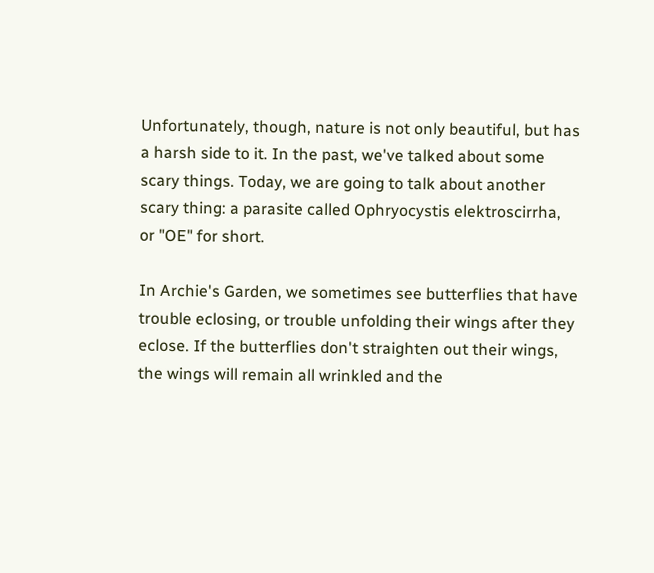Unfortunately, though, nature is not only beautiful, but has a harsh side to it. In the past, we've talked about some scary things. Today, we are going to talk about another scary thing: a parasite called Ophryocystis elektroscirrha, or "OE" for short.

In Archie's Garden, we sometimes see butterflies that have trouble eclosing, or trouble unfolding their wings after they eclose. If the butterflies don't straighten out their wings, the wings will remain all wrinkled and the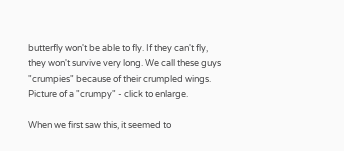butterfly won't be able to fly. If they can't fly, they won't survive very long. We call these guys "crumpies" because of their crumpled wings.
Picture of a "crumpy" - click to enlarge.

When we first saw this, it seemed to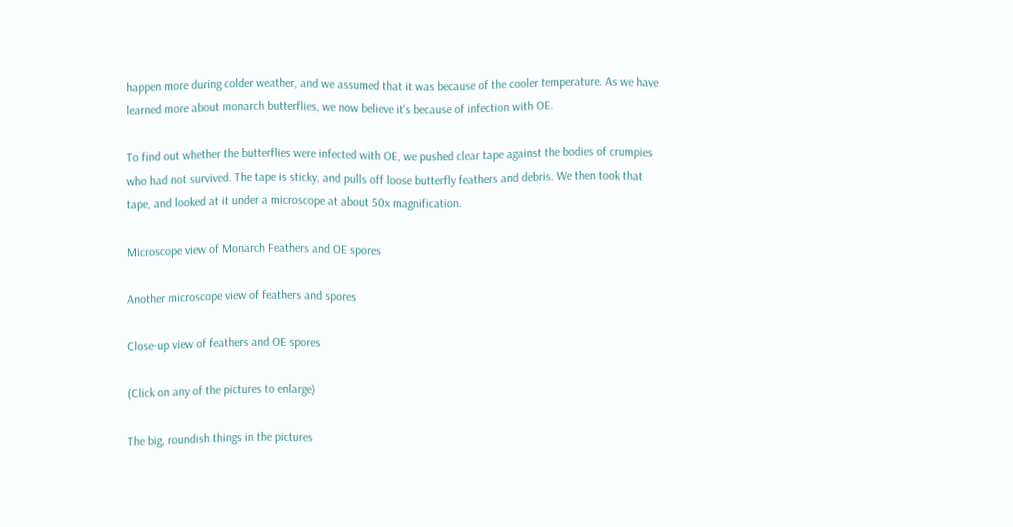happen more during colder weather, and we assumed that it was because of the cooler temperature. As we have learned more about monarch butterflies, we now believe it's because of infection with OE.

To find out whether the butterflies were infected with OE, we pushed clear tape against the bodies of crumpies who had not survived. The tape is sticky, and pulls off loose butterfly feathers and debris. We then took that tape, and looked at it under a microscope at about 50x magnification.

Microscope view of Monarch Feathers and OE spores

Another microscope view of feathers and spores

Close-up view of feathers and OE spores

(Click on any of the pictures to enlarge)

The big, roundish things in the pictures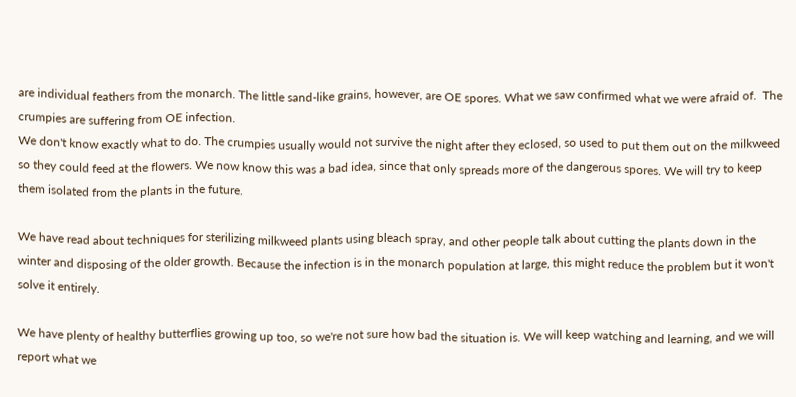are individual feathers from the monarch. The little sand-like grains, however, are OE spores. What we saw confirmed what we were afraid of.  The crumpies are suffering from OE infection.
We don't know exactly what to do. The crumpies usually would not survive the night after they eclosed, so used to put them out on the milkweed so they could feed at the flowers. We now know this was a bad idea, since that only spreads more of the dangerous spores. We will try to keep them isolated from the plants in the future.

We have read about techniques for sterilizing milkweed plants using bleach spray, and other people talk about cutting the plants down in the winter and disposing of the older growth. Because the infection is in the monarch population at large, this might reduce the problem but it won't solve it entirely.

We have plenty of healthy butterflies growing up too, so we're not sure how bad the situation is. We will keep watching and learning, and we will report what we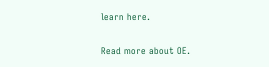learn here.

Read more about OE.